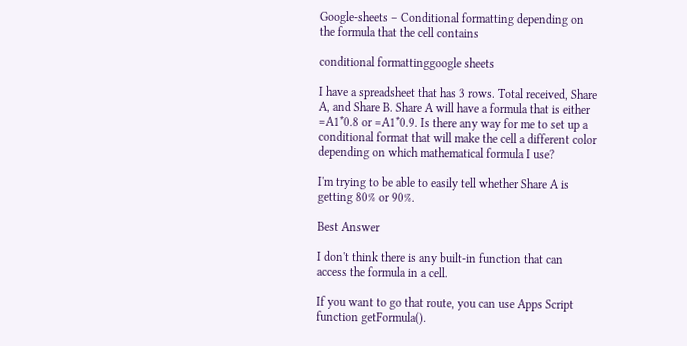Google-sheets – Conditional formatting depending on the formula that the cell contains

conditional formattinggoogle sheets

I have a spreadsheet that has 3 rows. Total received, Share A, and Share B. Share A will have a formula that is either =A1*0.8 or =A1*0.9. Is there any way for me to set up a conditional format that will make the cell a different color depending on which mathematical formula I use?

I'm trying to be able to easily tell whether Share A is getting 80% or 90%.

Best Answer

I don't think there is any built-in function that can access the formula in a cell.

If you want to go that route, you can use Apps Script function getFormula().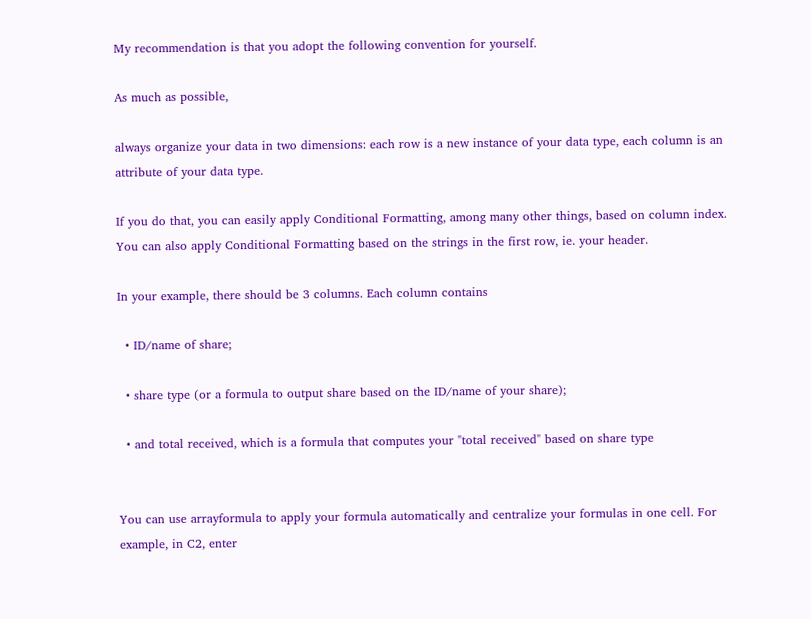My recommendation is that you adopt the following convention for yourself.

As much as possible,

always organize your data in two dimensions: each row is a new instance of your data type, each column is an attribute of your data type.

If you do that, you can easily apply Conditional Formatting, among many other things, based on column index. You can also apply Conditional Formatting based on the strings in the first row, ie. your header.

In your example, there should be 3 columns. Each column contains

  • ID/name of share;

  • share type (or a formula to output share based on the ID/name of your share);

  • and total received, which is a formula that computes your "total received" based on share type


You can use arrayformula to apply your formula automatically and centralize your formulas in one cell. For example, in C2, enter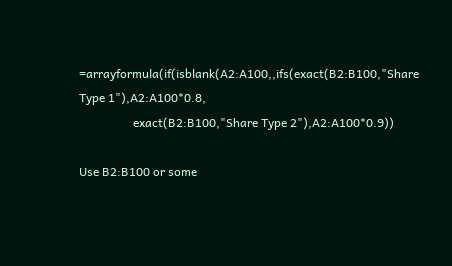=arrayformula(if(isblank(A2:A100,,ifs(exact(B2:B100,"Share Type 1"),A2:A100*0.8,
                  exact(B2:B100,"Share Type 2"),A2:A100*0.9))

Use B2:B100 or some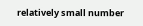relatively small number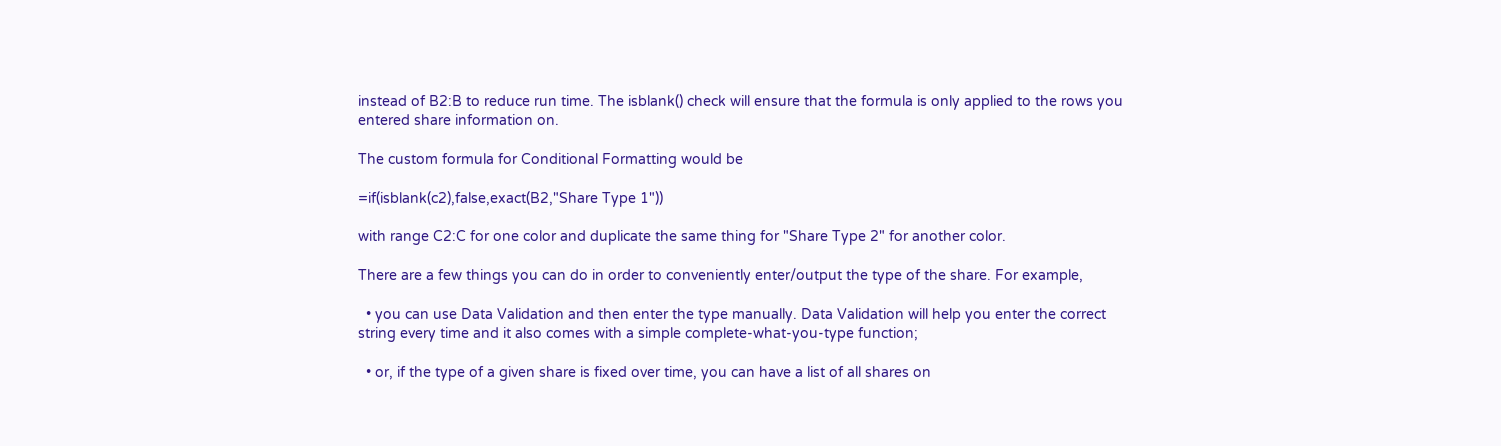instead of B2:B to reduce run time. The isblank() check will ensure that the formula is only applied to the rows you entered share information on.

The custom formula for Conditional Formatting would be

=if(isblank(c2),false,exact(B2,"Share Type 1"))

with range C2:C for one color and duplicate the same thing for "Share Type 2" for another color.

There are a few things you can do in order to conveniently enter/output the type of the share. For example,

  • you can use Data Validation and then enter the type manually. Data Validation will help you enter the correct string every time and it also comes with a simple complete-what-you-type function;

  • or, if the type of a given share is fixed over time, you can have a list of all shares on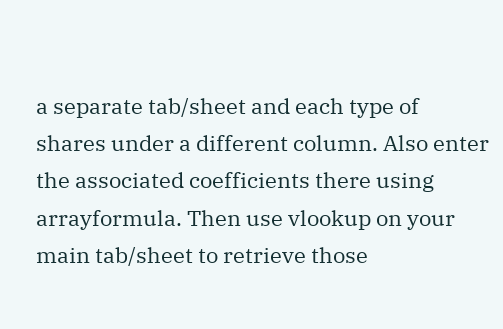a separate tab/sheet and each type of shares under a different column. Also enter the associated coefficients there using arrayformula. Then use vlookup on your main tab/sheet to retrieve those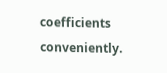coefficients conveniently.